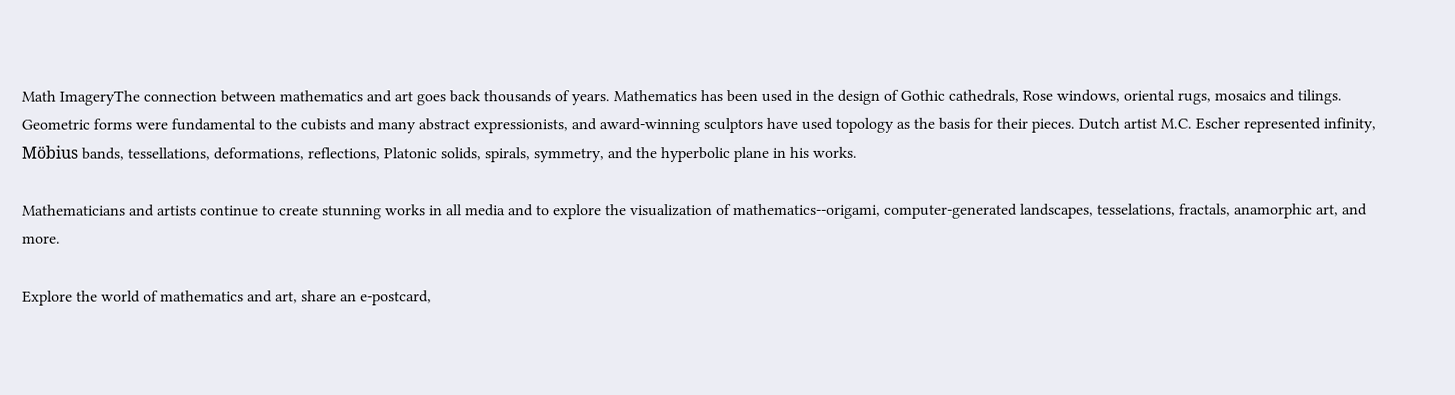Math ImageryThe connection between mathematics and art goes back thousands of years. Mathematics has been used in the design of Gothic cathedrals, Rose windows, oriental rugs, mosaics and tilings. Geometric forms were fundamental to the cubists and many abstract expressionists, and award-winning sculptors have used topology as the basis for their pieces. Dutch artist M.C. Escher represented infinity, Möbius bands, tessellations, deformations, reflections, Platonic solids, spirals, symmetry, and the hyperbolic plane in his works.

Mathematicians and artists continue to create stunning works in all media and to explore the visualization of mathematics--origami, computer-generated landscapes, tesselations, fractals, anamorphic art, and more.

Explore the world of mathematics and art, share an e-postcard,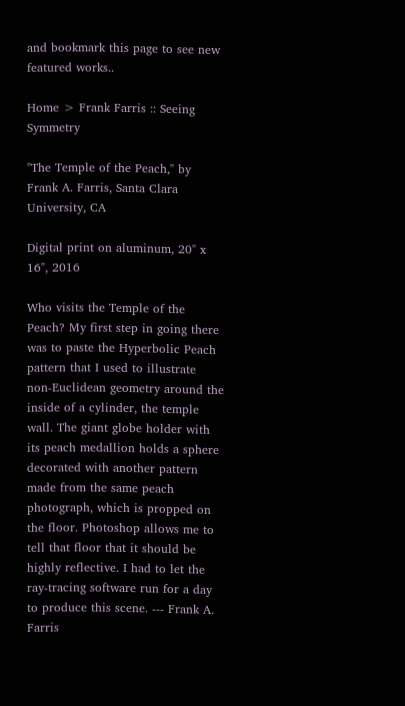and bookmark this page to see new featured works..

Home > Frank Farris :: Seeing Symmetry

"The Temple of the Peach," by Frank A. Farris, Santa Clara University, CA

Digital print on aluminum, 20" x 16", 2016

Who visits the Temple of the Peach? My first step in going there was to paste the Hyperbolic Peach pattern that I used to illustrate non-Euclidean geometry around the inside of a cylinder, the temple wall. The giant globe holder with its peach medallion holds a sphere decorated with another pattern made from the same peach photograph, which is propped on the floor. Photoshop allows me to tell that floor that it should be highly reflective. I had to let the ray-tracing software run for a day to produce this scene. --- Frank A. Farris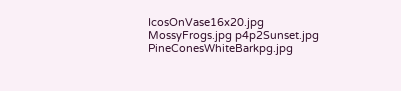IcosOnVase16x20.jpg MossyFrogs.jpg p4p2Sunset.jpg PineConesWhiteBarkpg.jpg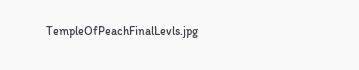TempleOfPeachFinalLevls.jpg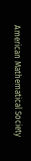American Mathematical Society